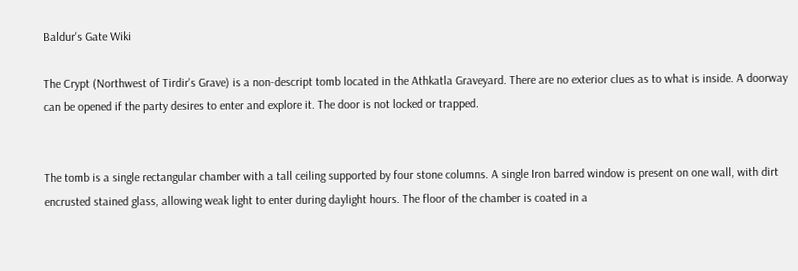Baldur's Gate Wiki

The Crypt (Northwest of Tirdir's Grave) is a non-descript tomb located in the Athkatla Graveyard. There are no exterior clues as to what is inside. A doorway can be opened if the party desires to enter and explore it. The door is not locked or trapped.


The tomb is a single rectangular chamber with a tall ceiling supported by four stone columns. A single Iron barred window is present on one wall, with dirt encrusted stained glass, allowing weak light to enter during daylight hours. The floor of the chamber is coated in a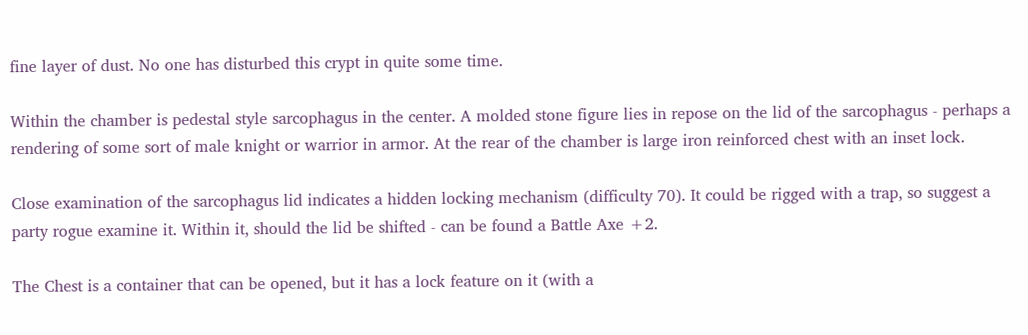fine layer of dust. No one has disturbed this crypt in quite some time.

Within the chamber is pedestal style sarcophagus in the center. A molded stone figure lies in repose on the lid of the sarcophagus - perhaps a rendering of some sort of male knight or warrior in armor. At the rear of the chamber is large iron reinforced chest with an inset lock.

Close examination of the sarcophagus lid indicates a hidden locking mechanism (difficulty 70). It could be rigged with a trap, so suggest a party rogue examine it. Within it, should the lid be shifted - can be found a Battle Axe +2.

The Chest is a container that can be opened, but it has a lock feature on it (with a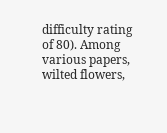difficulty rating of 80). Among various papers, wilted flowers,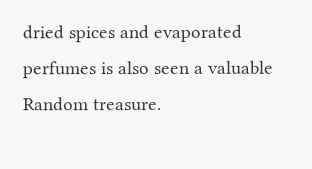dried spices and evaporated perfumes is also seen a valuable Random treasure.